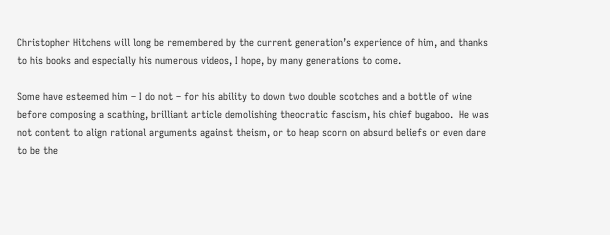Christopher Hitchens will long be remembered by the current generation’s experience of him, and thanks to his books and especially his numerous videos, I hope, by many generations to come.

Some have esteemed him – I do not – for his ability to down two double scotches and a bottle of wine before composing a scathing, brilliant article demolishing theocratic fascism, his chief bugaboo.  He was not content to align rational arguments against theism, or to heap scorn on absurd beliefs or even dare to be the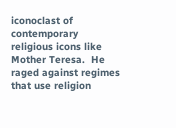iconoclast of contemporary religious icons like Mother Teresa.  He raged against regimes that use religion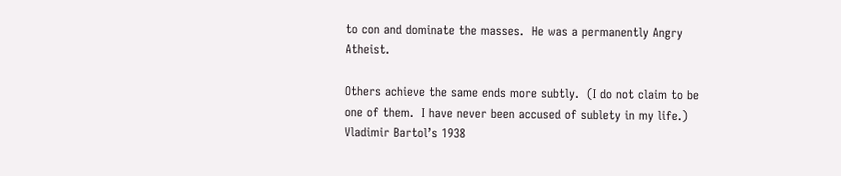to con and dominate the masses.  He was a permanently Angry Atheist.

Others achieve the same ends more subtly.  (I do not claim to be one of them.  I have never been accused of sublety in my life.)  Vladimir Bartol’s 1938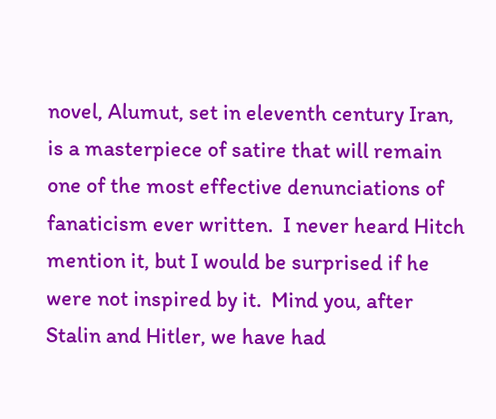novel, Alumut, set in eleventh century Iran, is a masterpiece of satire that will remain one of the most effective denunciations of fanaticism ever written.  I never heard Hitch mention it, but I would be surprised if he were not inspired by it.  Mind you, after Stalin and Hitler, we have had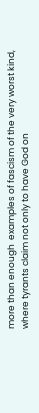more than enough  examples of fascism of the very worst kind, where tyrants claim not only to have God on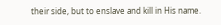their side, but to enslave and kill in His name.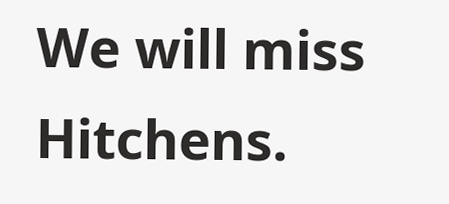We will miss Hitchens.